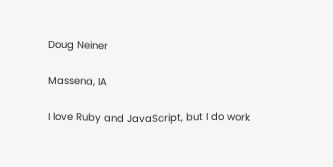Doug Neiner

Massena, IA

I love Ruby and JavaScript, but I do work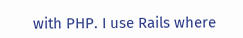with PHP. I use Rails where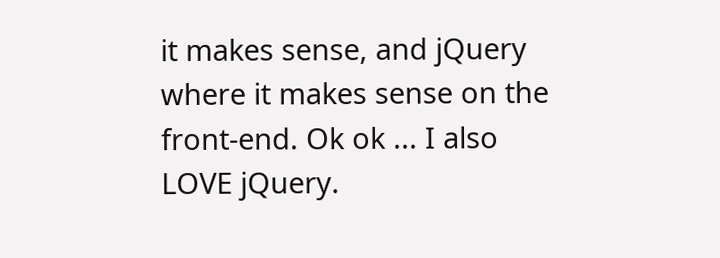it makes sense, and jQuery where it makes sense on the front-end. Ok ok ... I also LOVE jQuery.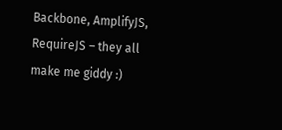Backbone, AmplifyJS, RequireJS – they all make me giddy :)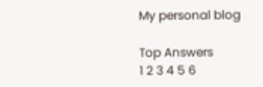My personal blog

Top Answers
1 2 3 4 5 6